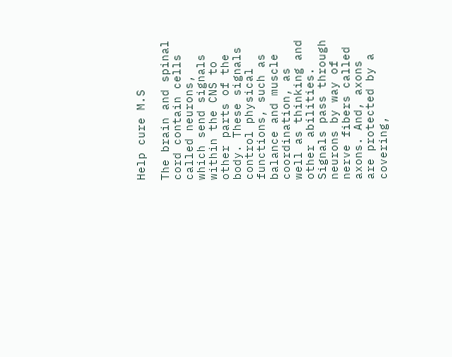Help cure M.S

The brain and spinal cord contain cells called neurons, which send signals within the CNS to other parts of the body. These signals control physical functions, such as balance and muscle coordination, as well as thinking and other abilities. Signals pass through neurons by way of nerve fibers called axons. And, axons are protected by a covering,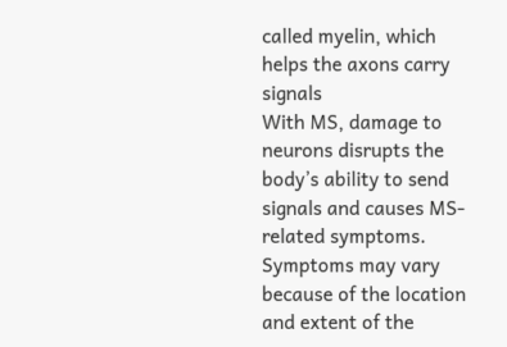called myelin, which helps the axons carry signals
With MS, damage to neurons disrupts the body’s ability to send signals and causes MS-related symptoms. Symptoms may vary because of the location and extent of the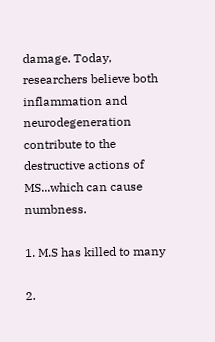damage. Today, researchers believe both inflammation and neurodegeneration contribute to the destructive actions of MS...which can cause numbness.

1. M.S has killed to many

2.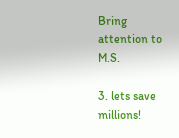Bring attention to M.S.

3. lets save millions!